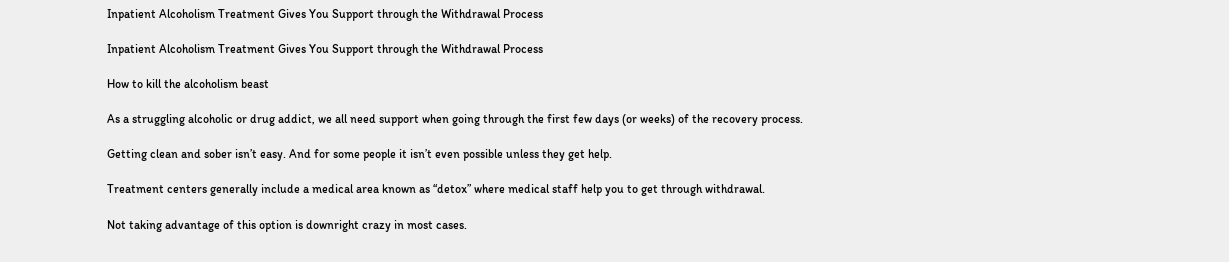Inpatient Alcoholism Treatment Gives You Support through the Withdrawal Process

Inpatient Alcoholism Treatment Gives You Support through the Withdrawal Process

How to kill the alcoholism beast

As a struggling alcoholic or drug addict, we all need support when going through the first few days (or weeks) of the recovery process.

Getting clean and sober isn’t easy. And for some people it isn’t even possible unless they get help.

Treatment centers generally include a medical area known as “detox” where medical staff help you to get through withdrawal.

Not taking advantage of this option is downright crazy in most cases.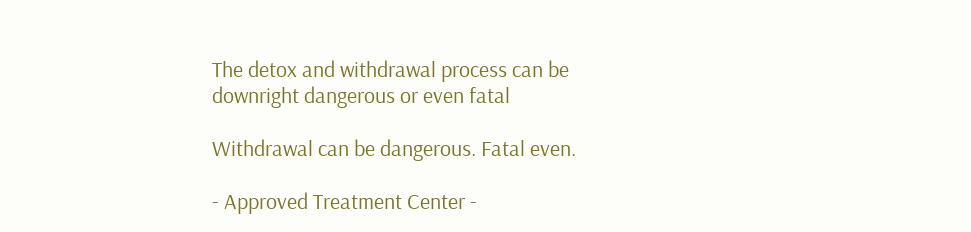The detox and withdrawal process can be downright dangerous or even fatal

Withdrawal can be dangerous. Fatal even.

- Approved Treatment Center -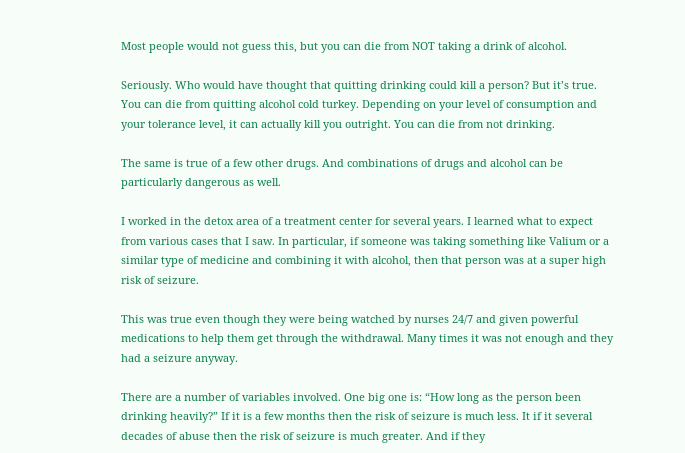Most people would not guess this, but you can die from NOT taking a drink of alcohol.

Seriously. Who would have thought that quitting drinking could kill a person? But it’s true. You can die from quitting alcohol cold turkey. Depending on your level of consumption and your tolerance level, it can actually kill you outright. You can die from not drinking.

The same is true of a few other drugs. And combinations of drugs and alcohol can be particularly dangerous as well.

I worked in the detox area of a treatment center for several years. I learned what to expect from various cases that I saw. In particular, if someone was taking something like Valium or a similar type of medicine and combining it with alcohol, then that person was at a super high risk of seizure.

This was true even though they were being watched by nurses 24/7 and given powerful medications to help them get through the withdrawal. Many times it was not enough and they had a seizure anyway.

There are a number of variables involved. One big one is: “How long as the person been drinking heavily?” If it is a few months then the risk of seizure is much less. It if it several decades of abuse then the risk of seizure is much greater. And if they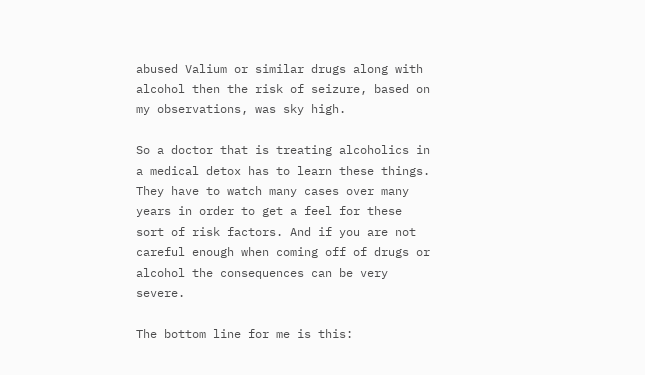abused Valium or similar drugs along with alcohol then the risk of seizure, based on my observations, was sky high.

So a doctor that is treating alcoholics in a medical detox has to learn these things. They have to watch many cases over many years in order to get a feel for these sort of risk factors. And if you are not careful enough when coming off of drugs or alcohol the consequences can be very severe.

The bottom line for me is this: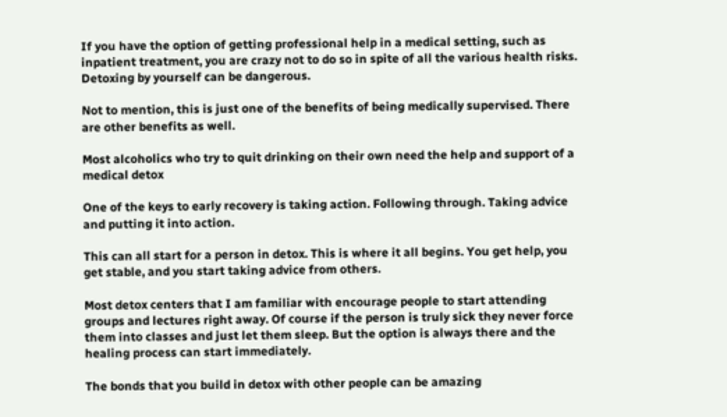If you have the option of getting professional help in a medical setting, such as inpatient treatment, you are crazy not to do so in spite of all the various health risks. Detoxing by yourself can be dangerous.

Not to mention, this is just one of the benefits of being medically supervised. There are other benefits as well.

Most alcoholics who try to quit drinking on their own need the help and support of a medical detox

One of the keys to early recovery is taking action. Following through. Taking advice and putting it into action.

This can all start for a person in detox. This is where it all begins. You get help, you get stable, and you start taking advice from others.

Most detox centers that I am familiar with encourage people to start attending groups and lectures right away. Of course if the person is truly sick they never force them into classes and just let them sleep. But the option is always there and the healing process can start immediately.

The bonds that you build in detox with other people can be amazing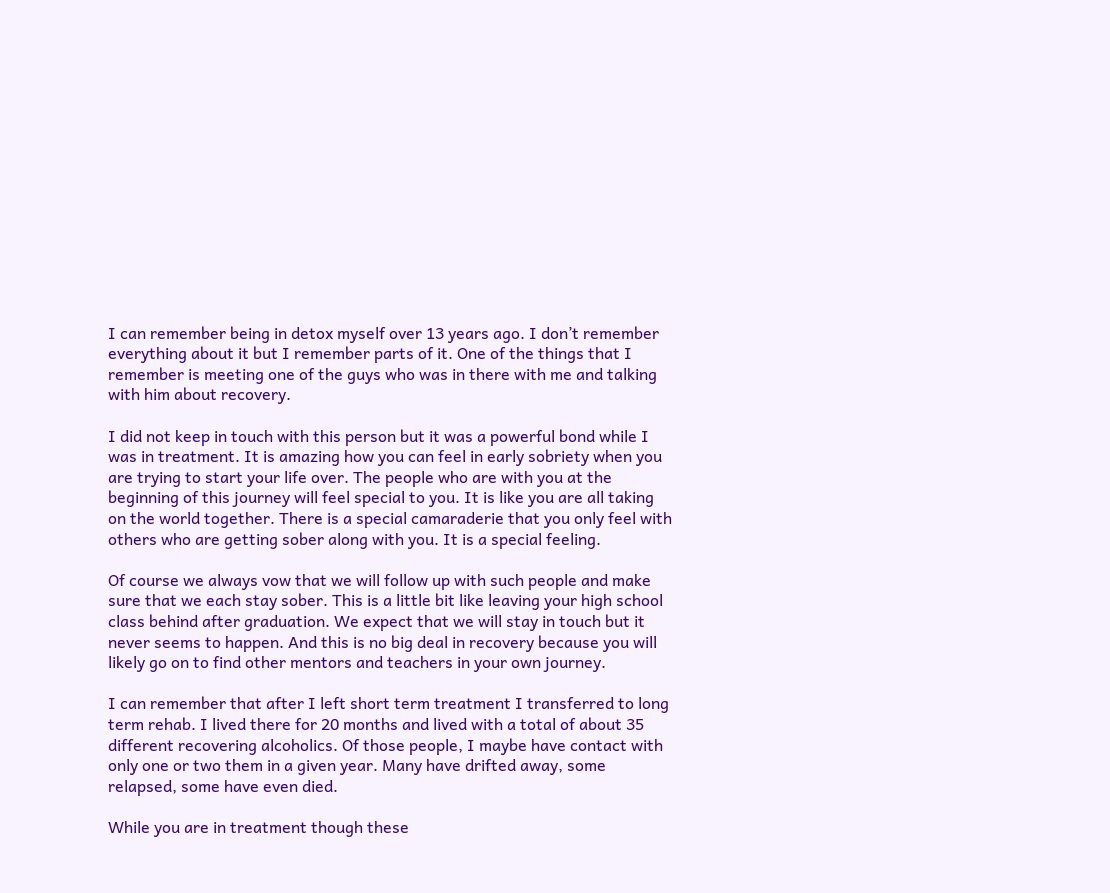I can remember being in detox myself over 13 years ago. I don’t remember everything about it but I remember parts of it. One of the things that I remember is meeting one of the guys who was in there with me and talking with him about recovery.

I did not keep in touch with this person but it was a powerful bond while I was in treatment. It is amazing how you can feel in early sobriety when you are trying to start your life over. The people who are with you at the beginning of this journey will feel special to you. It is like you are all taking on the world together. There is a special camaraderie that you only feel with others who are getting sober along with you. It is a special feeling.

Of course we always vow that we will follow up with such people and make sure that we each stay sober. This is a little bit like leaving your high school class behind after graduation. We expect that we will stay in touch but it never seems to happen. And this is no big deal in recovery because you will likely go on to find other mentors and teachers in your own journey.

I can remember that after I left short term treatment I transferred to long term rehab. I lived there for 20 months and lived with a total of about 35 different recovering alcoholics. Of those people, I maybe have contact with only one or two them in a given year. Many have drifted away, some relapsed, some have even died.

While you are in treatment though these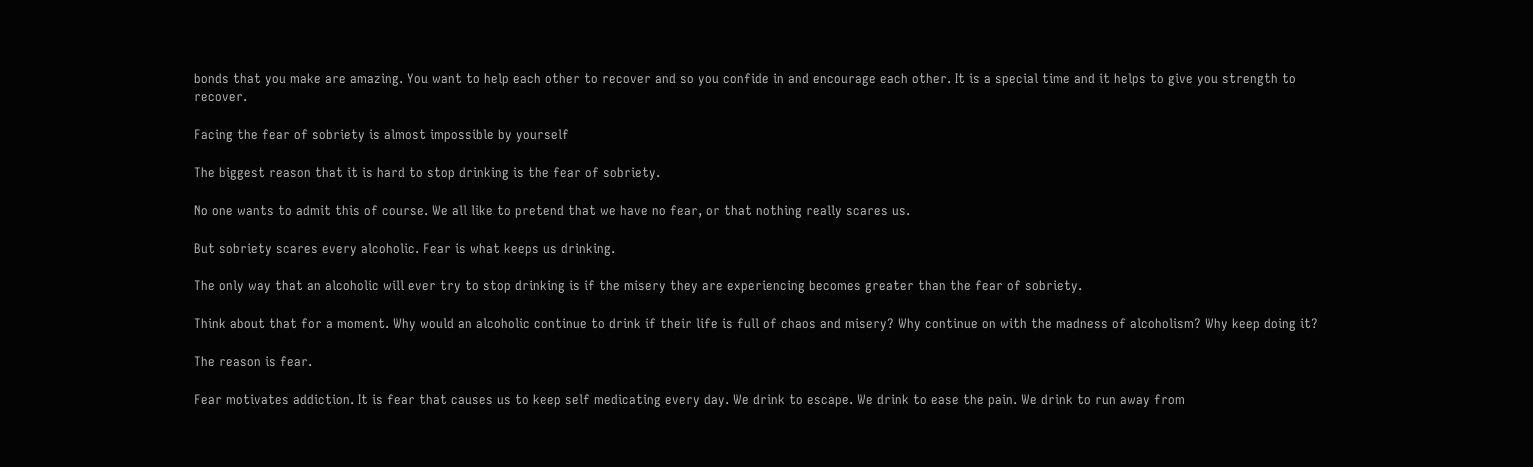bonds that you make are amazing. You want to help each other to recover and so you confide in and encourage each other. It is a special time and it helps to give you strength to recover.

Facing the fear of sobriety is almost impossible by yourself

The biggest reason that it is hard to stop drinking is the fear of sobriety.

No one wants to admit this of course. We all like to pretend that we have no fear, or that nothing really scares us.

But sobriety scares every alcoholic. Fear is what keeps us drinking.

The only way that an alcoholic will ever try to stop drinking is if the misery they are experiencing becomes greater than the fear of sobriety.

Think about that for a moment. Why would an alcoholic continue to drink if their life is full of chaos and misery? Why continue on with the madness of alcoholism? Why keep doing it?

The reason is fear.

Fear motivates addiction. It is fear that causes us to keep self medicating every day. We drink to escape. We drink to ease the pain. We drink to run away from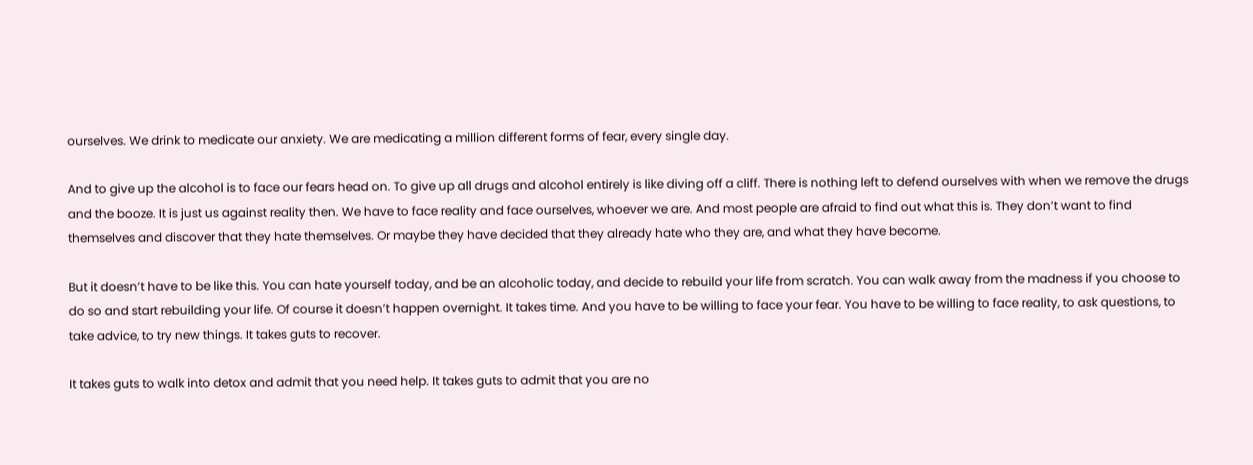ourselves. We drink to medicate our anxiety. We are medicating a million different forms of fear, every single day.

And to give up the alcohol is to face our fears head on. To give up all drugs and alcohol entirely is like diving off a cliff. There is nothing left to defend ourselves with when we remove the drugs and the booze. It is just us against reality then. We have to face reality and face ourselves, whoever we are. And most people are afraid to find out what this is. They don’t want to find themselves and discover that they hate themselves. Or maybe they have decided that they already hate who they are, and what they have become.

But it doesn’t have to be like this. You can hate yourself today, and be an alcoholic today, and decide to rebuild your life from scratch. You can walk away from the madness if you choose to do so and start rebuilding your life. Of course it doesn’t happen overnight. It takes time. And you have to be willing to face your fear. You have to be willing to face reality, to ask questions, to take advice, to try new things. It takes guts to recover.

It takes guts to walk into detox and admit that you need help. It takes guts to admit that you are no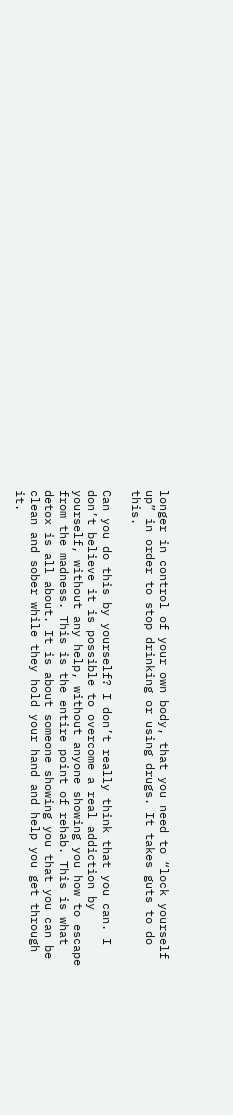longer in control of your own body, that you need to “lock yourself up” in order to stop drinking or using drugs. It takes guts to do this.

Can you do this by yourself? I don’t really think that you can. I don’t believe it is possible to overcome a real addiction by yourself, without any help, without anyone showing you how to escape from the madness. This is the entire point of rehab. This is what detox is all about. It is about someone showing you that you can be clean and sober while they hold your hand and help you get through it.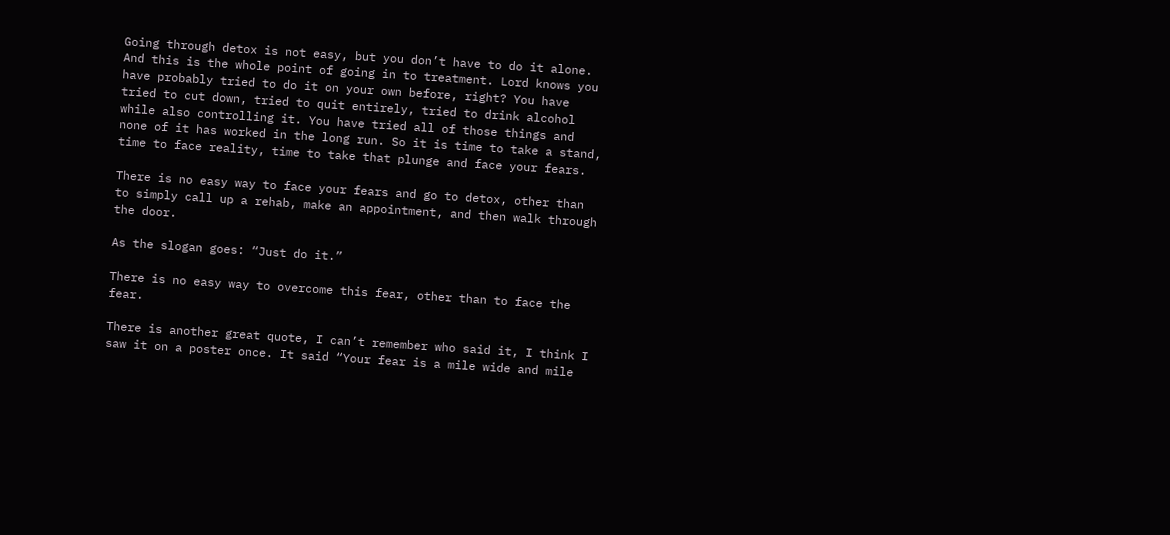Going through detox is not easy, but you don’t have to do it alone. And this is the whole point of going in to treatment. Lord knows you have probably tried to do it on your own before, right? You have tried to cut down, tried to quit entirely, tried to drink alcohol while also controlling it. You have tried all of those things and none of it has worked in the long run. So it is time to take a stand, time to face reality, time to take that plunge and face your fears.

There is no easy way to face your fears and go to detox, other than to simply call up a rehab, make an appointment, and then walk through the door.

As the slogan goes: “Just do it.”

There is no easy way to overcome this fear, other than to face the fear.

There is another great quote, I can’t remember who said it, I think I saw it on a poster once. It said “Your fear is a mile wide and mile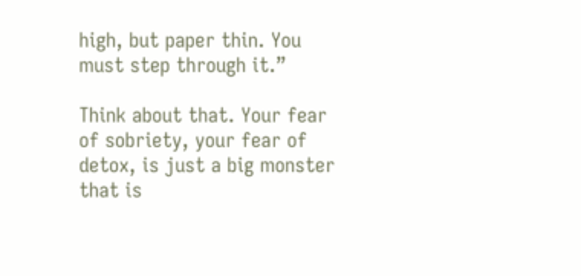high, but paper thin. You must step through it.”

Think about that. Your fear of sobriety, your fear of detox, is just a big monster that is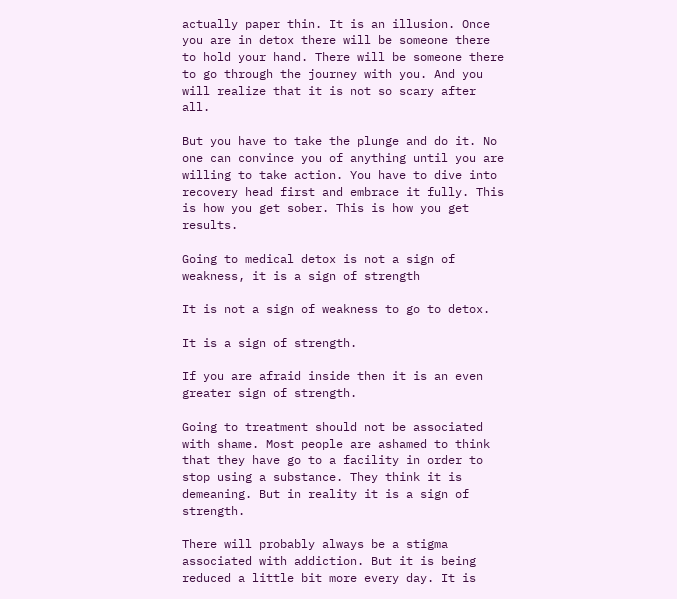actually paper thin. It is an illusion. Once you are in detox there will be someone there to hold your hand. There will be someone there to go through the journey with you. And you will realize that it is not so scary after all.

But you have to take the plunge and do it. No one can convince you of anything until you are willing to take action. You have to dive into recovery head first and embrace it fully. This is how you get sober. This is how you get results.

Going to medical detox is not a sign of weakness, it is a sign of strength

It is not a sign of weakness to go to detox.

It is a sign of strength.

If you are afraid inside then it is an even greater sign of strength.

Going to treatment should not be associated with shame. Most people are ashamed to think that they have go to a facility in order to stop using a substance. They think it is demeaning. But in reality it is a sign of strength.

There will probably always be a stigma associated with addiction. But it is being reduced a little bit more every day. It is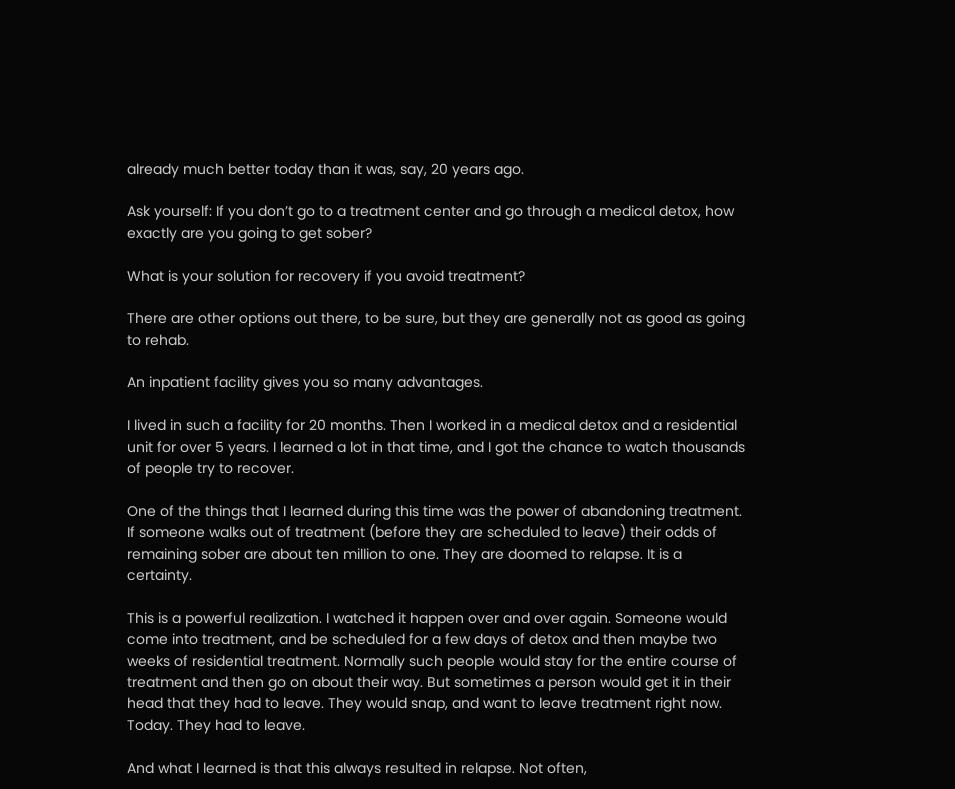already much better today than it was, say, 20 years ago.

Ask yourself: If you don’t go to a treatment center and go through a medical detox, how exactly are you going to get sober?

What is your solution for recovery if you avoid treatment?

There are other options out there, to be sure, but they are generally not as good as going to rehab.

An inpatient facility gives you so many advantages.

I lived in such a facility for 20 months. Then I worked in a medical detox and a residential unit for over 5 years. I learned a lot in that time, and I got the chance to watch thousands of people try to recover.

One of the things that I learned during this time was the power of abandoning treatment. If someone walks out of treatment (before they are scheduled to leave) their odds of remaining sober are about ten million to one. They are doomed to relapse. It is a certainty.

This is a powerful realization. I watched it happen over and over again. Someone would come into treatment, and be scheduled for a few days of detox and then maybe two weeks of residential treatment. Normally such people would stay for the entire course of treatment and then go on about their way. But sometimes a person would get it in their head that they had to leave. They would snap, and want to leave treatment right now. Today. They had to leave.

And what I learned is that this always resulted in relapse. Not often,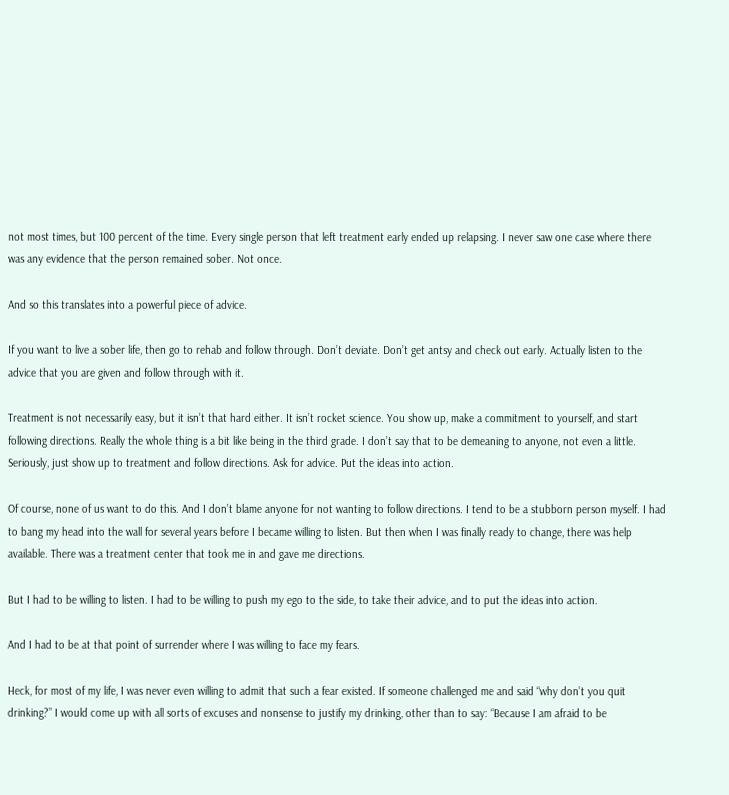not most times, but 100 percent of the time. Every single person that left treatment early ended up relapsing. I never saw one case where there was any evidence that the person remained sober. Not once.

And so this translates into a powerful piece of advice.

If you want to live a sober life, then go to rehab and follow through. Don’t deviate. Don’t get antsy and check out early. Actually listen to the advice that you are given and follow through with it.

Treatment is not necessarily easy, but it isn’t that hard either. It isn’t rocket science. You show up, make a commitment to yourself, and start following directions. Really the whole thing is a bit like being in the third grade. I don’t say that to be demeaning to anyone, not even a little. Seriously, just show up to treatment and follow directions. Ask for advice. Put the ideas into action.

Of course, none of us want to do this. And I don’t blame anyone for not wanting to follow directions. I tend to be a stubborn person myself. I had to bang my head into the wall for several years before I became willing to listen. But then when I was finally ready to change, there was help available. There was a treatment center that took me in and gave me directions.

But I had to be willing to listen. I had to be willing to push my ego to the side, to take their advice, and to put the ideas into action.

And I had to be at that point of surrender where I was willing to face my fears.

Heck, for most of my life, I was never even willing to admit that such a fear existed. If someone challenged me and said “why don’t you quit drinking?” I would come up with all sorts of excuses and nonsense to justify my drinking, other than to say: “Because I am afraid to be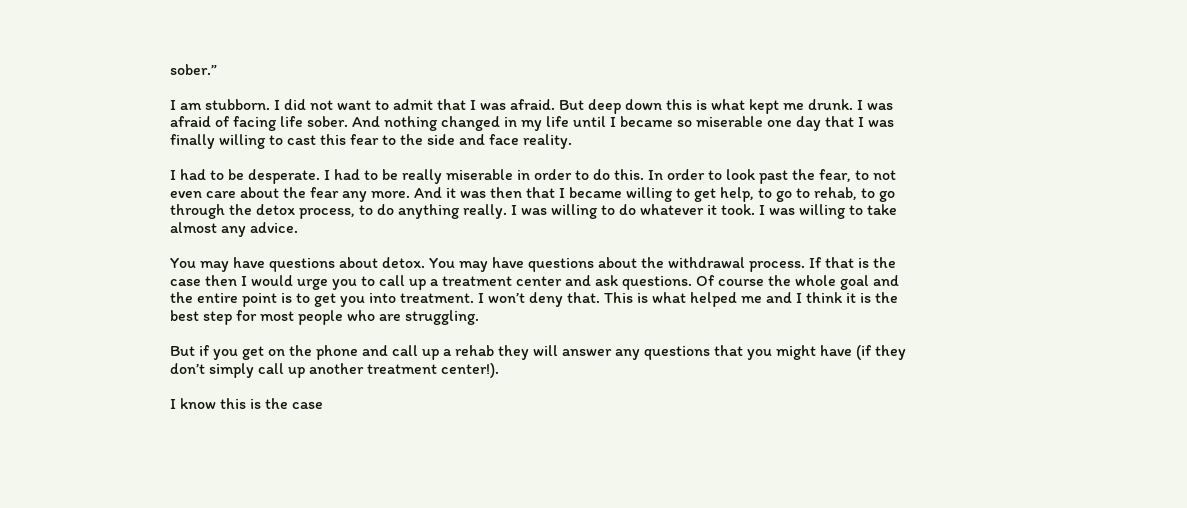sober.”

I am stubborn. I did not want to admit that I was afraid. But deep down this is what kept me drunk. I was afraid of facing life sober. And nothing changed in my life until I became so miserable one day that I was finally willing to cast this fear to the side and face reality.

I had to be desperate. I had to be really miserable in order to do this. In order to look past the fear, to not even care about the fear any more. And it was then that I became willing to get help, to go to rehab, to go through the detox process, to do anything really. I was willing to do whatever it took. I was willing to take almost any advice.

You may have questions about detox. You may have questions about the withdrawal process. If that is the case then I would urge you to call up a treatment center and ask questions. Of course the whole goal and the entire point is to get you into treatment. I won’t deny that. This is what helped me and I think it is the best step for most people who are struggling.

But if you get on the phone and call up a rehab they will answer any questions that you might have (if they don’t simply call up another treatment center!).

I know this is the case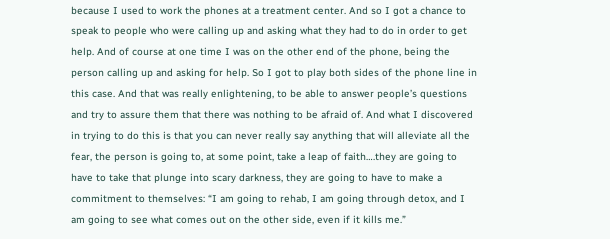because I used to work the phones at a treatment center. And so I got a chance to speak to people who were calling up and asking what they had to do in order to get help. And of course at one time I was on the other end of the phone, being the person calling up and asking for help. So I got to play both sides of the phone line in this case. And that was really enlightening, to be able to answer people’s questions and try to assure them that there was nothing to be afraid of. And what I discovered in trying to do this is that you can never really say anything that will alleviate all the fear, the person is going to, at some point, take a leap of faith….they are going to have to take that plunge into scary darkness, they are going to have to make a commitment to themselves: “I am going to rehab, I am going through detox, and I am going to see what comes out on the other side, even if it kills me.”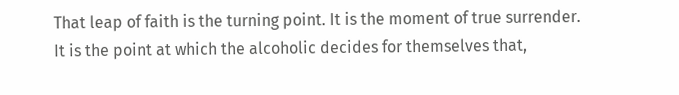That leap of faith is the turning point. It is the moment of true surrender. It is the point at which the alcoholic decides for themselves that,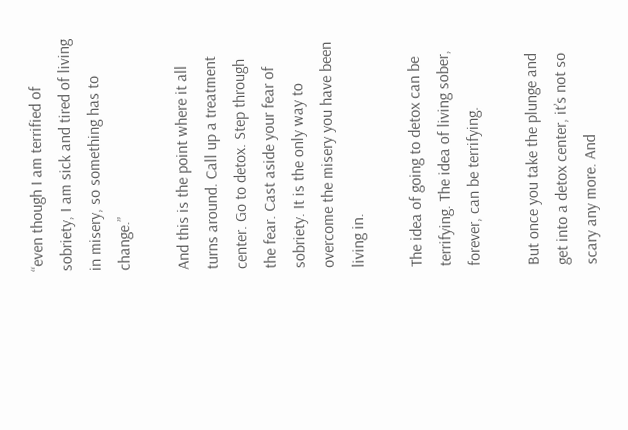“even though I am terrified of sobriety, I am sick and tired of living in misery, so something has to change.”

And this is the point where it all turns around. Call up a treatment center. Go to detox. Step through the fear. Cast aside your fear of sobriety. It is the only way to overcome the misery you have been living in.

The idea of going to detox can be terrifying. The idea of living sober, forever, can be terrifying.

But once you take the plunge and get into a detox center, it’s not so scary any more. And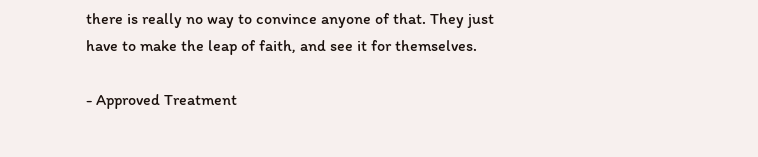there is really no way to convince anyone of that. They just have to make the leap of faith, and see it for themselves.

- Approved Treatment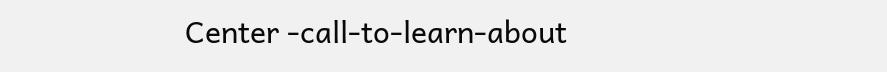Center -call-to-learn-about